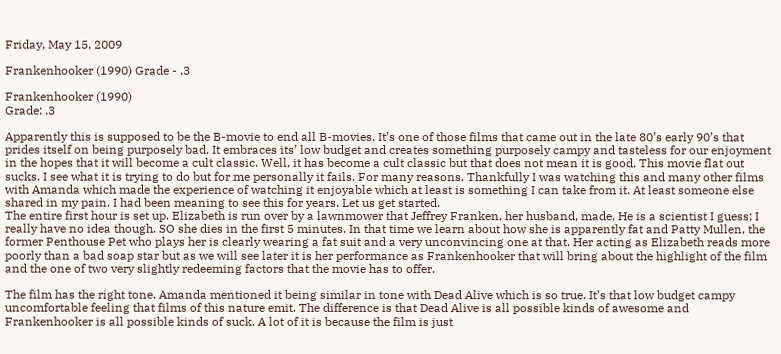Friday, May 15, 2009

Frankenhooker (1990) Grade - .3

Frankenhooker (1990)
Grade: .3

Apparently this is supposed to be the B-movie to end all B-movies. It’s one of those films that came out in the late 80’s early 90’s that prides itself on being purposely bad. It embraces its’ low budget and creates something purposely campy and tasteless for our enjoyment in the hopes that it will become a cult classic. Well, it has become a cult classic but that does not mean it is good. This movie flat out sucks. I see what it is trying to do but for me personally it fails. For many reasons. Thankfully I was watching this and many other films with Amanda which made the experience of watching it enjoyable which at least is something I can take from it. At least someone else shared in my pain. I had been meaning to see this for years. Let us get started.
The entire first hour is set up. Elizabeth is run over by a lawnmower that Jeffrey Franken, her husband, made. He is a scientist I guess; I really have no idea though. SO she dies in the first 5 minutes. In that time we learn about how she is apparently fat and Patty Mullen, the former Penthouse Pet who plays her is clearly wearing a fat suit and a very unconvincing one at that. Her acting as Elizabeth reads more poorly than a bad soap star but as we will see later it is her performance as Frankenhooker that will bring about the highlight of the film and the one of two very slightly redeeming factors that the movie has to offer.

The film has the right tone. Amanda mentioned it being similar in tone with Dead Alive which is so true. It’s that low budget campy uncomfortable feeling that films of this nature emit. The difference is that Dead Alive is all possible kinds of awesome and Frankenhooker is all possible kinds of suck. A lot of it is because the film is just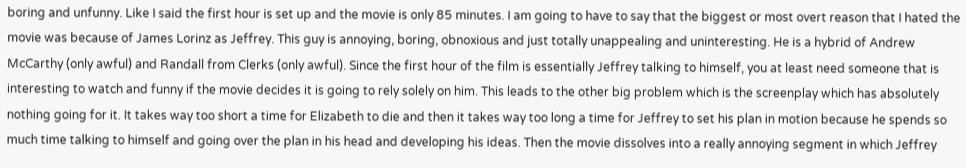boring and unfunny. Like I said the first hour is set up and the movie is only 85 minutes. I am going to have to say that the biggest or most overt reason that I hated the movie was because of James Lorinz as Jeffrey. This guy is annoying, boring, obnoxious and just totally unappealing and uninteresting. He is a hybrid of Andrew McCarthy (only awful) and Randall from Clerks (only awful). Since the first hour of the film is essentially Jeffrey talking to himself, you at least need someone that is interesting to watch and funny if the movie decides it is going to rely solely on him. This leads to the other big problem which is the screenplay which has absolutely nothing going for it. It takes way too short a time for Elizabeth to die and then it takes way too long a time for Jeffrey to set his plan in motion because he spends so much time talking to himself and going over the plan in his head and developing his ideas. Then the movie dissolves into a really annoying segment in which Jeffrey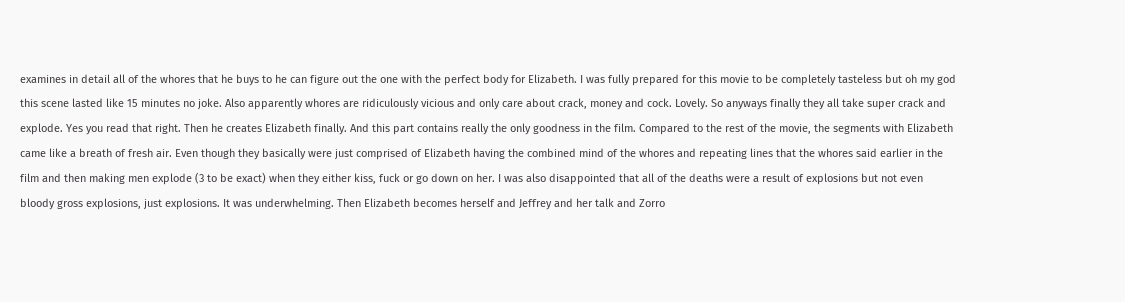examines in detail all of the whores that he buys to he can figure out the one with the perfect body for Elizabeth. I was fully prepared for this movie to be completely tasteless but oh my god this scene lasted like 15 minutes no joke. Also apparently whores are ridiculously vicious and only care about crack, money and cock. Lovely. So anyways finally they all take super crack and explode. Yes you read that right. Then he creates Elizabeth finally. And this part contains really the only goodness in the film. Compared to the rest of the movie, the segments with Elizabeth came like a breath of fresh air. Even though they basically were just comprised of Elizabeth having the combined mind of the whores and repeating lines that the whores said earlier in the film and then making men explode (3 to be exact) when they either kiss, fuck or go down on her. I was also disappointed that all of the deaths were a result of explosions but not even bloody gross explosions, just explosions. It was underwhelming. Then Elizabeth becomes herself and Jeffrey and her talk and Zorro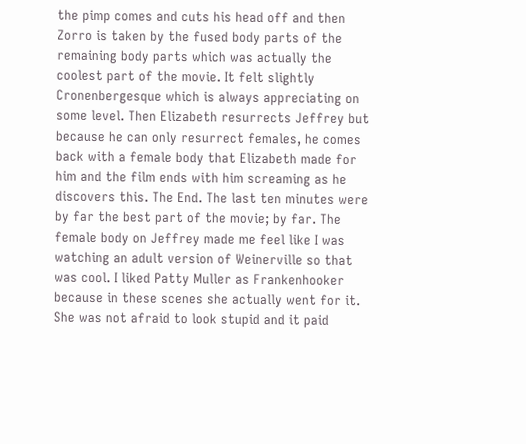the pimp comes and cuts his head off and then Zorro is taken by the fused body parts of the remaining body parts which was actually the coolest part of the movie. It felt slightly Cronenbergesque which is always appreciating on some level. Then Elizabeth resurrects Jeffrey but because he can only resurrect females, he comes back with a female body that Elizabeth made for him and the film ends with him screaming as he discovers this. The End. The last ten minutes were by far the best part of the movie; by far. The female body on Jeffrey made me feel like I was watching an adult version of Weinerville so that was cool. I liked Patty Muller as Frankenhooker because in these scenes she actually went for it. She was not afraid to look stupid and it paid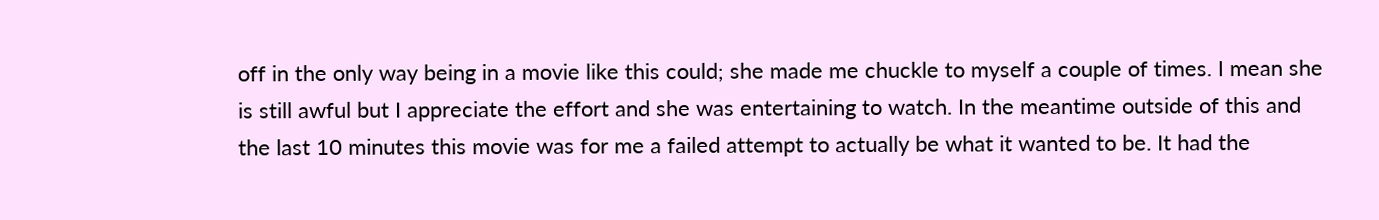off in the only way being in a movie like this could; she made me chuckle to myself a couple of times. I mean she is still awful but I appreciate the effort and she was entertaining to watch. In the meantime outside of this and the last 10 minutes this movie was for me a failed attempt to actually be what it wanted to be. It had the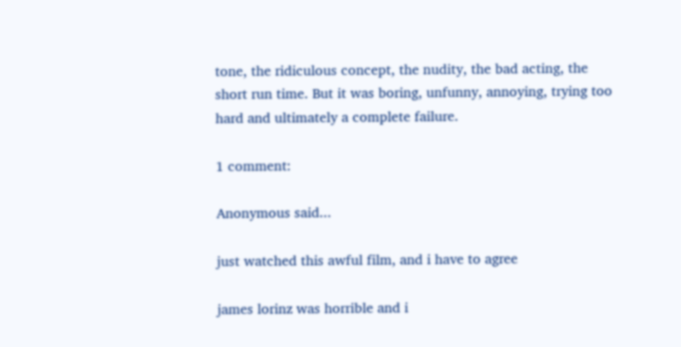tone, the ridiculous concept, the nudity, the bad acting, the short run time. But it was boring, unfunny, annoying, trying too hard and ultimately a complete failure.

1 comment:

Anonymous said...

just watched this awful film, and i have to agree

james lorinz was horrible and i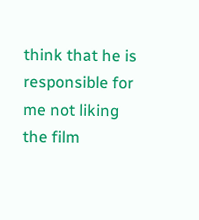think that he is responsible for me not liking the film